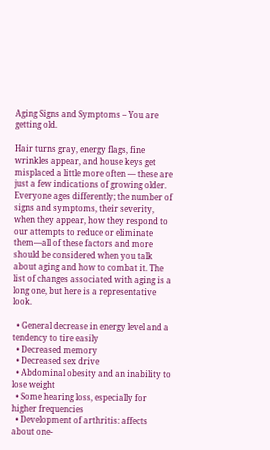Aging Signs and Symptoms – You are getting old.

Hair turns gray, energy flags, fine wrinkles appear, and house keys get misplaced a little more often — these are just a few indications of growing older. Everyone ages differently; the number of signs and symptoms, their severity, when they appear, how they respond to our attempts to reduce or eliminate them—all of these factors and more should be considered when you talk about aging and how to combat it. The list of changes associated with aging is a long one, but here is a representative look.

  • General decrease in energy level and a tendency to tire easily
  • Decreased memory
  • Decreased sex drive
  • Abdominal obesity and an inability to lose weight
  • Some hearing loss, especially for higher frequencies
  • Development of arthritis: affects about one-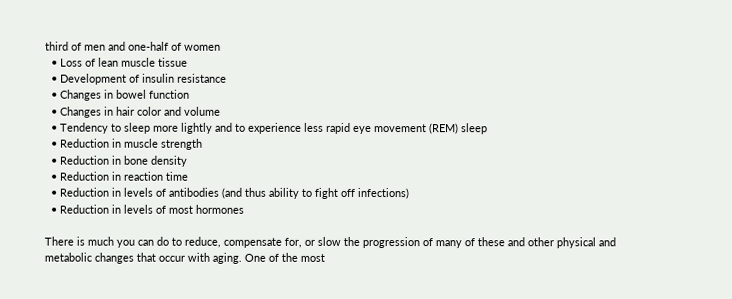third of men and one-half of women
  • Loss of lean muscle tissue
  • Development of insulin resistance
  • Changes in bowel function
  • Changes in hair color and volume
  • Tendency to sleep more lightly and to experience less rapid eye movement (REM) sleep
  • Reduction in muscle strength
  • Reduction in bone density
  • Reduction in reaction time
  • Reduction in levels of antibodies (and thus ability to fight off infections)
  • Reduction in levels of most hormones

There is much you can do to reduce, compensate for, or slow the progression of many of these and other physical and metabolic changes that occur with aging. One of the most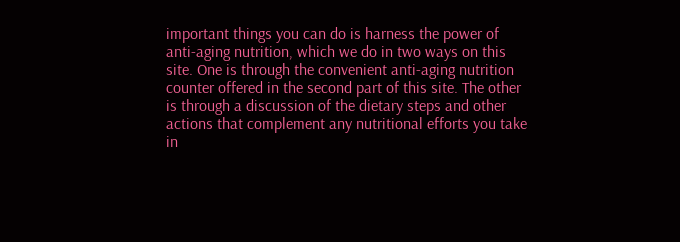important things you can do is harness the power of anti-aging nutrition, which we do in two ways on this site. One is through the convenient anti-aging nutrition counter offered in the second part of this site. The other is through a discussion of the dietary steps and other actions that complement any nutritional efforts you take in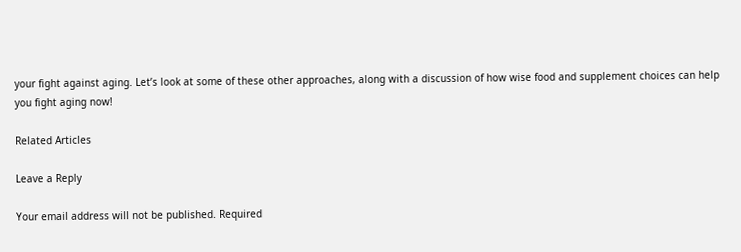your fight against aging. Let’s look at some of these other approaches, along with a discussion of how wise food and supplement choices can help you fight aging now!

Related Articles

Leave a Reply

Your email address will not be published. Required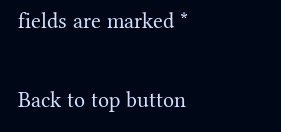fields are marked *

Back to top button